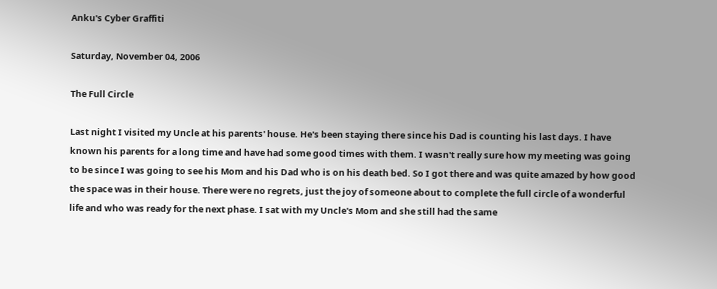Anku's Cyber Graffiti

Saturday, November 04, 2006

The Full Circle

Last night I visited my Uncle at his parents' house. He's been staying there since his Dad is counting his last days. I have known his parents for a long time and have had some good times with them. I wasn't really sure how my meeting was going to be since I was going to see his Mom and his Dad who is on his death bed. So I got there and was quite amazed by how good the space was in their house. There were no regrets, just the joy of someone about to complete the full circle of a wonderful life and who was ready for the next phase. I sat with my Uncle's Mom and she still had the same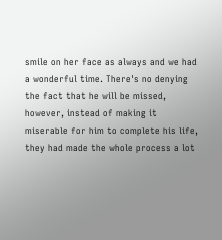smile on her face as always and we had a wonderful time. There's no denying the fact that he will be missed, however, instead of making it miserable for him to complete his life, they had made the whole process a lot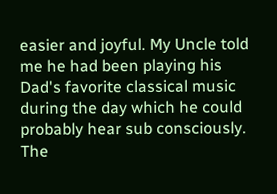easier and joyful. My Uncle told me he had been playing his Dad's favorite classical music during the day which he could probably hear sub consciously. The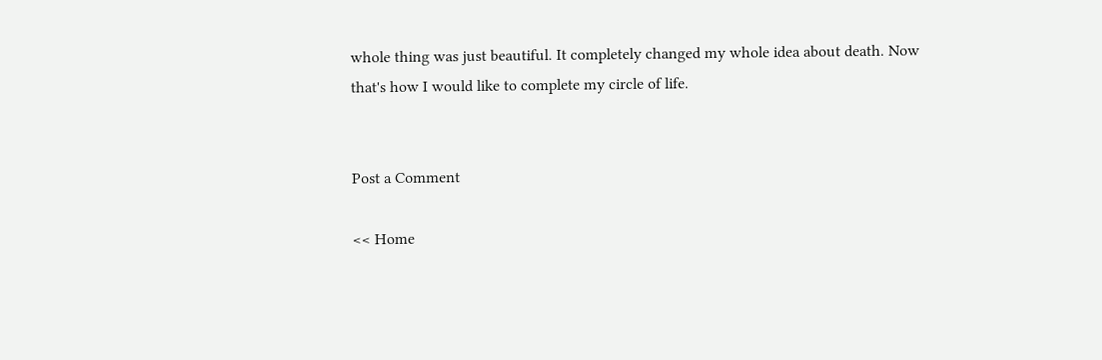whole thing was just beautiful. It completely changed my whole idea about death. Now that's how I would like to complete my circle of life.


Post a Comment

<< Home